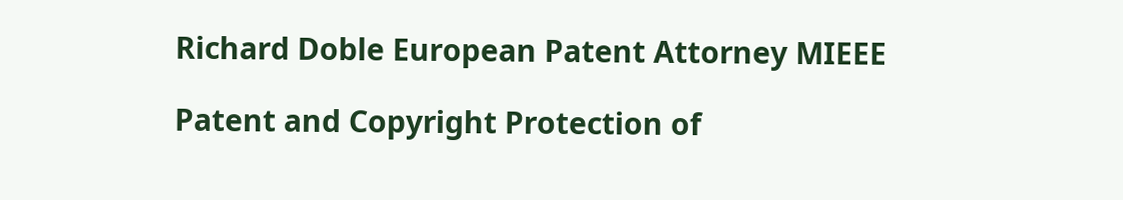Richard Doble European Patent Attorney MIEEE

Patent and Copyright Protection of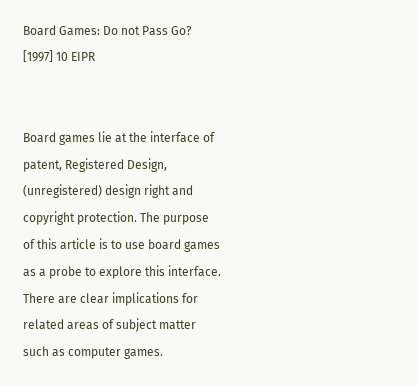Board Games: Do not Pass Go? [1997] 10 EIPR


Board games lie at the interface of patent, Registered Design, (unregistered) design right and copyright protection. The purpose of this article is to use board games as a probe to explore this interface. There are clear implications for related areas of subject matter such as computer games.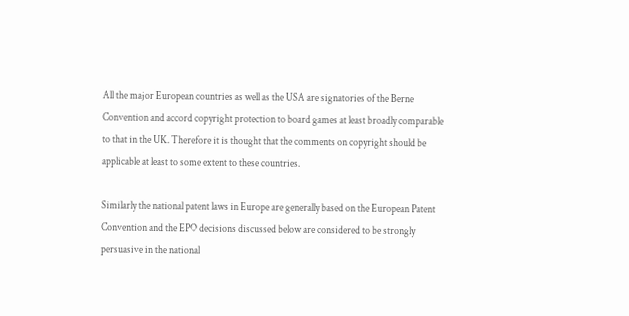All the major European countries as well as the USA are signatories of the Berne Convention and accord copyright protection to board games at least broadly comparable to that in the UK. Therefore it is thought that the comments on copyright should be applicable at least to some extent to these countries.

Similarly the national patent laws in Europe are generally based on the European Patent Convention and the EPO decisions discussed below are considered to be strongly persuasive in the national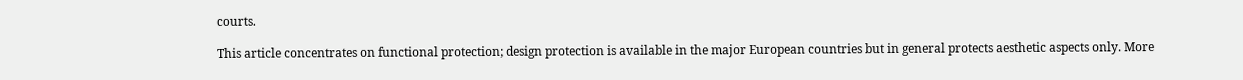courts.

This article concentrates on functional protection; design protection is available in the major European countries but in general protects aesthetic aspects only. More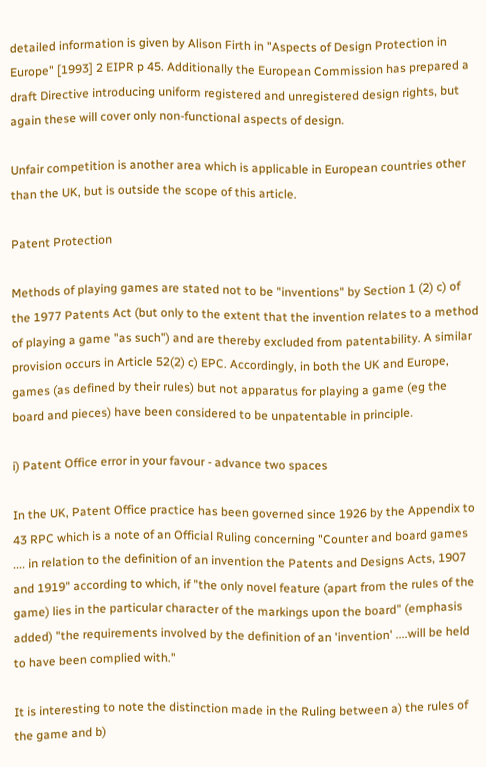detailed information is given by Alison Firth in "Aspects of Design Protection in Europe" [1993] 2 EIPR p 45. Additionally the European Commission has prepared a draft Directive introducing uniform registered and unregistered design rights, but again these will cover only non-functional aspects of design.

Unfair competition is another area which is applicable in European countries other than the UK, but is outside the scope of this article.

Patent Protection

Methods of playing games are stated not to be "inventions" by Section 1 (2) c) of the 1977 Patents Act (but only to the extent that the invention relates to a method of playing a game "as such") and are thereby excluded from patentability. A similar provision occurs in Article 52(2) c) EPC. Accordingly, in both the UK and Europe, games (as defined by their rules) but not apparatus for playing a game (eg the board and pieces) have been considered to be unpatentable in principle.

i) Patent Office error in your favour - advance two spaces

In the UK, Patent Office practice has been governed since 1926 by the Appendix to 43 RPC which is a note of an Official Ruling concerning "Counter and board games .... in relation to the definition of an invention the Patents and Designs Acts, 1907 and 1919" according to which, if "the only novel feature (apart from the rules of the game) lies in the particular character of the markings upon the board" (emphasis added) "the requirements involved by the definition of an 'invention' ....will be held to have been complied with."

It is interesting to note the distinction made in the Ruling between a) the rules of the game and b)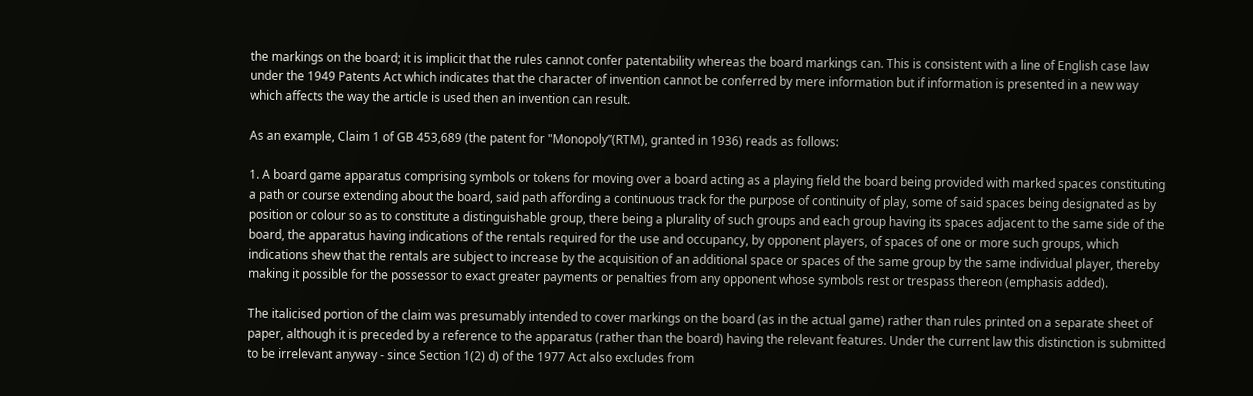the markings on the board; it is implicit that the rules cannot confer patentability whereas the board markings can. This is consistent with a line of English case law under the 1949 Patents Act which indicates that the character of invention cannot be conferred by mere information but if information is presented in a new way which affects the way the article is used then an invention can result.

As an example, Claim 1 of GB 453,689 (the patent for "Monopoly”(RTM), granted in 1936) reads as follows:

1. A board game apparatus comprising symbols or tokens for moving over a board acting as a playing field the board being provided with marked spaces constituting a path or course extending about the board, said path affording a continuous track for the purpose of continuity of play, some of said spaces being designated as by position or colour so as to constitute a distinguishable group, there being a plurality of such groups and each group having its spaces adjacent to the same side of the board, the apparatus having indications of the rentals required for the use and occupancy, by opponent players, of spaces of one or more such groups, which indications shew that the rentals are subject to increase by the acquisition of an additional space or spaces of the same group by the same individual player, thereby making it possible for the possessor to exact greater payments or penalties from any opponent whose symbols rest or trespass thereon (emphasis added).

The italicised portion of the claim was presumably intended to cover markings on the board (as in the actual game) rather than rules printed on a separate sheet of paper, although it is preceded by a reference to the apparatus (rather than the board) having the relevant features. Under the current law this distinction is submitted to be irrelevant anyway - since Section 1(2) d) of the 1977 Act also excludes from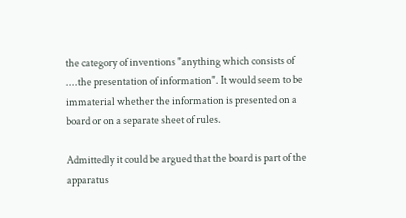the category of inventions "anything which consists of ....the presentation of information". It would seem to be immaterial whether the information is presented on a board or on a separate sheet of rules.

Admittedly it could be argued that the board is part of the apparatus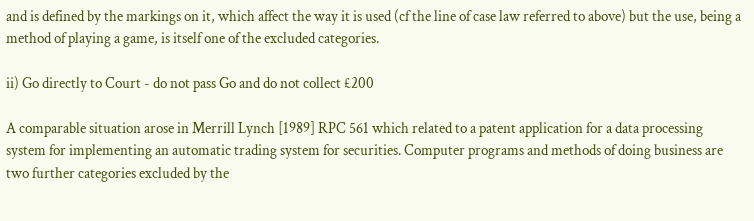and is defined by the markings on it, which affect the way it is used (cf the line of case law referred to above) but the use, being a method of playing a game, is itself one of the excluded categories.

ii) Go directly to Court - do not pass Go and do not collect £200

A comparable situation arose in Merrill Lynch [1989] RPC 561 which related to a patent application for a data processing system for implementing an automatic trading system for securities. Computer programs and methods of doing business are two further categories excluded by the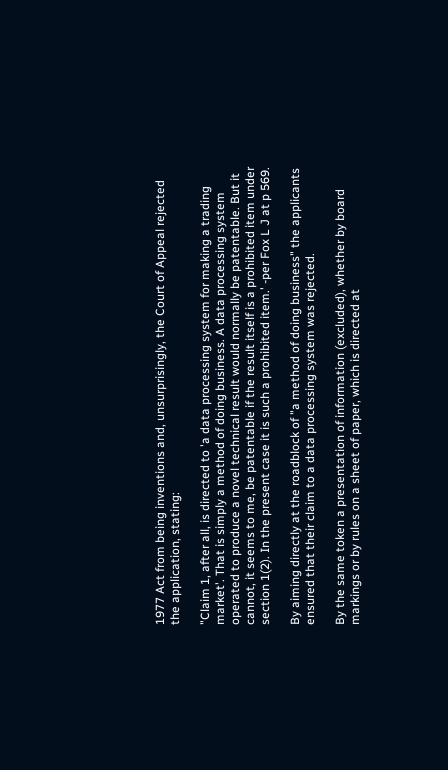1977 Act from being inventions and, unsurprisingly, the Court of Appeal rejected the application, stating:

"Claim 1, after all, is directed to 'a data processing system for making a trading market'. That is simply a method of doing business. A data processing system operated to produce a novel technical result would normally be patentable. But it cannot, it seems to me, be patentable if the result itself is a prohibited item under section 1(2). In the present case it is such a prohibited item.' -per Fox L J at p 569.

By aiming directly at the roadblock of "a method of doing business" the applicants ensured that their claim to a data processing system was rejected.

By the same token a presentation of information (excluded), whether by board markings or by rules on a sheet of paper, which is directed at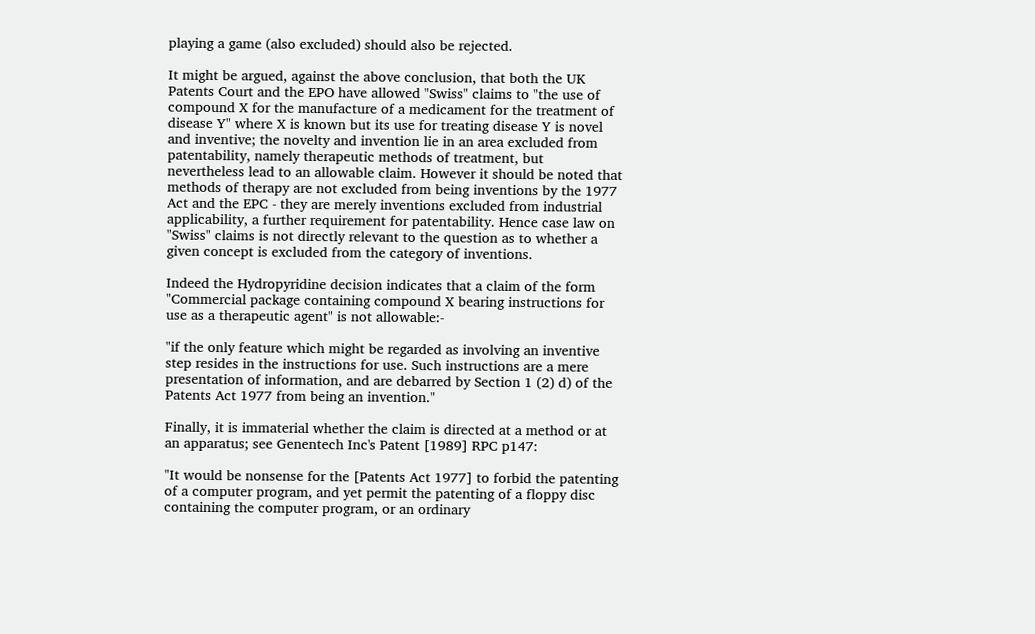playing a game (also excluded) should also be rejected.

It might be argued, against the above conclusion, that both the UK Patents Court and the EPO have allowed "Swiss" claims to "the use of compound X for the manufacture of a medicament for the treatment of disease Y" where X is known but its use for treating disease Y is novel and inventive; the novelty and invention lie in an area excluded from patentability, namely therapeutic methods of treatment, but nevertheless lead to an allowable claim. However it should be noted that methods of therapy are not excluded from being inventions by the 1977 Act and the EPC - they are merely inventions excluded from industrial applicability, a further requirement for patentability. Hence case law on "Swiss" claims is not directly relevant to the question as to whether a given concept is excluded from the category of inventions.

Indeed the Hydropyridine decision indicates that a claim of the form "Commercial package containing compound X bearing instructions for use as a therapeutic agent" is not allowable:-

"if the only feature which might be regarded as involving an inventive step resides in the instructions for use. Such instructions are a mere presentation of information, and are debarred by Section 1 (2) d) of the Patents Act 1977 from being an invention."

Finally, it is immaterial whether the claim is directed at a method or at an apparatus; see Genentech Inc's Patent [1989] RPC p147:

"It would be nonsense for the [Patents Act 1977] to forbid the patenting of a computer program, and yet permit the patenting of a floppy disc containing the computer program, or an ordinary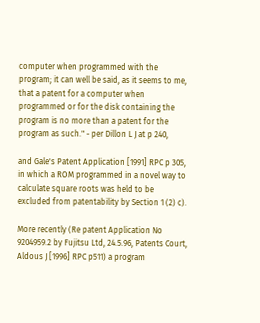computer when programmed with the program; it can well be said, as it seems to me, that a patent for a computer when programmed or for the disk containing the program is no more than a patent for the program as such." - per Dillon L J at p 240,

and Gale's Patent Application [1991] RPC p 305, in which a ROM programmed in a novel way to calculate square roots was held to be excluded from patentability by Section 1 (2) c).

More recently (Re patent Application No 9204959.2 by Fujitsu Ltd, 24.5.96, Patents Court, Aldous J [1996] RPC p511) a program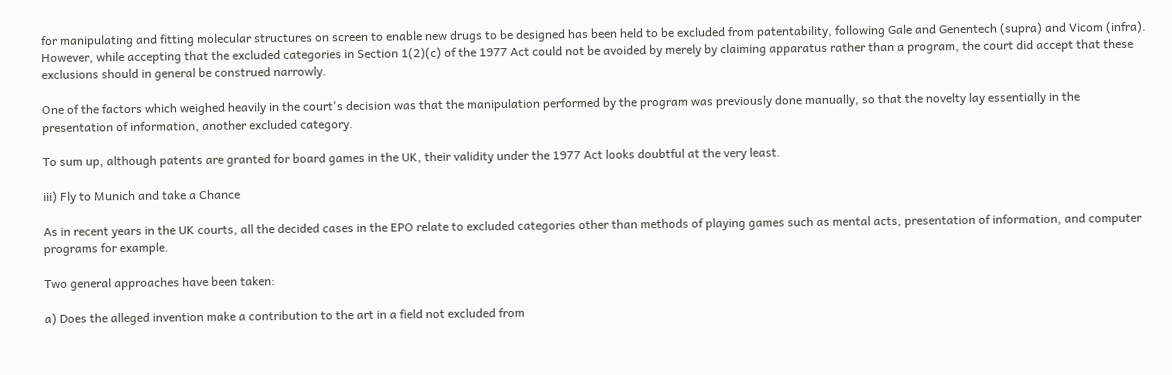for manipulating and fitting molecular structures on screen to enable new drugs to be designed has been held to be excluded from patentability, following Gale and Genentech (supra) and Vicom (infra). However, while accepting that the excluded categories in Section 1(2)(c) of the 1977 Act could not be avoided by merely by claiming apparatus rather than a program, the court did accept that these exclusions should in general be construed narrowly.

One of the factors which weighed heavily in the court's decision was that the manipulation performed by the program was previously done manually, so that the novelty lay essentially in the presentation of information, another excluded category.

To sum up, although patents are granted for board games in the UK, their validity under the 1977 Act looks doubtful at the very least.

iii) Fly to Munich and take a Chance

As in recent years in the UK courts, all the decided cases in the EPO relate to excluded categories other than methods of playing games such as mental acts, presentation of information, and computer programs for example.

Two general approaches have been taken:

a) Does the alleged invention make a contribution to the art in a field not excluded from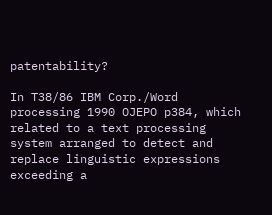patentability?

In T38/86 IBM Corp./Word processing 1990 OJEPO p384, which related to a text processing system arranged to detect and replace linguistic expressions exceeding a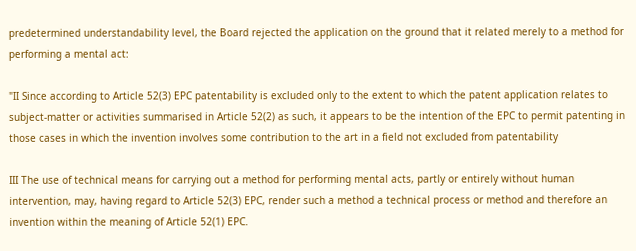predetermined understandability level, the Board rejected the application on the ground that it related merely to a method for performing a mental act:

"II Since according to Article 52(3) EPC patentability is excluded only to the extent to which the patent application relates to subject-matter or activities summarised in Article 52(2) as such, it appears to be the intention of the EPC to permit patenting in those cases in which the invention involves some contribution to the art in a field not excluded from patentability

III The use of technical means for carrying out a method for performing mental acts, partly or entirely without human intervention, may, having regard to Article 52(3) EPC, render such a method a technical process or method and therefore an invention within the meaning of Article 52(1) EPC.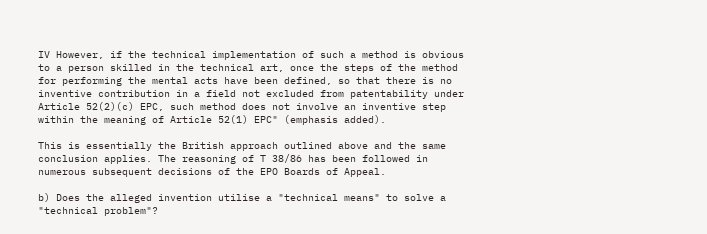IV However, if the technical implementation of such a method is obvious to a person skilled in the technical art, once the steps of the method for performing the mental acts have been defined, so that there is no inventive contribution in a field not excluded from patentability under Article 52(2)(c) EPC, such method does not involve an inventive step within the meaning of Article 52(1) EPC" (emphasis added).

This is essentially the British approach outlined above and the same conclusion applies. The reasoning of T 38/86 has been followed in numerous subsequent decisions of the EPO Boards of Appeal.

b) Does the alleged invention utilise a "technical means" to solve a "technical problem"?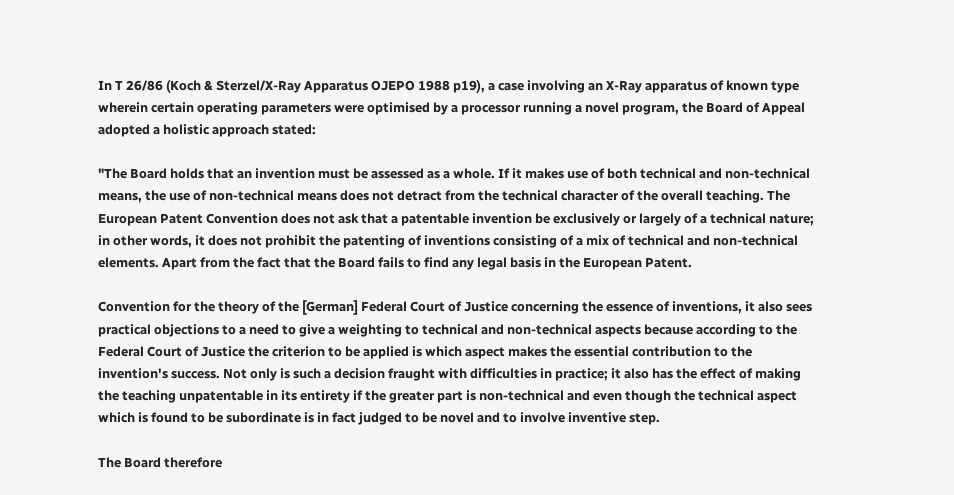In T 26/86 (Koch & Sterzel/X-Ray Apparatus OJEPO 1988 p19), a case involving an X-Ray apparatus of known type wherein certain operating parameters were optimised by a processor running a novel program, the Board of Appeal adopted a holistic approach stated:

"The Board holds that an invention must be assessed as a whole. If it makes use of both technical and non-technical means, the use of non-technical means does not detract from the technical character of the overall teaching. The European Patent Convention does not ask that a patentable invention be exclusively or largely of a technical nature; in other words, it does not prohibit the patenting of inventions consisting of a mix of technical and non-technical elements. Apart from the fact that the Board fails to find any legal basis in the European Patent.

Convention for the theory of the [German] Federal Court of Justice concerning the essence of inventions, it also sees practical objections to a need to give a weighting to technical and non-technical aspects because according to the Federal Court of Justice the criterion to be applied is which aspect makes the essential contribution to the invention's success. Not only is such a decision fraught with difficulties in practice; it also has the effect of making the teaching unpatentable in its entirety if the greater part is non-technical and even though the technical aspect which is found to be subordinate is in fact judged to be novel and to involve inventive step.

The Board therefore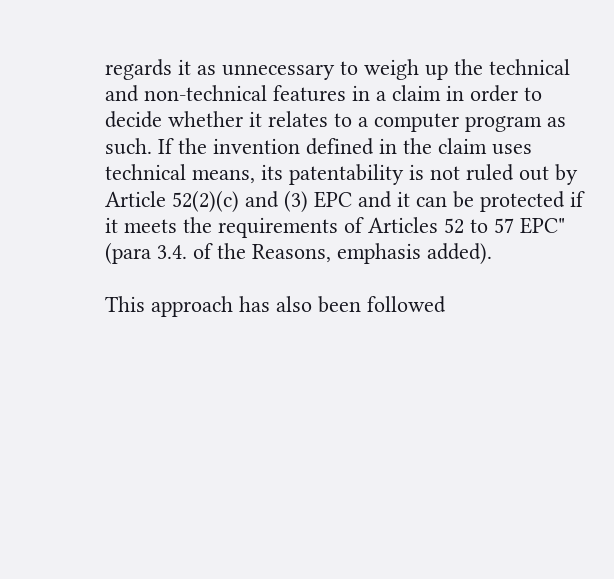regards it as unnecessary to weigh up the technical and non-technical features in a claim in order to decide whether it relates to a computer program as such. If the invention defined in the claim uses technical means, its patentability is not ruled out by Article 52(2)(c) and (3) EPC and it can be protected if it meets the requirements of Articles 52 to 57 EPC" (para 3.4. of the Reasons, emphasis added).

This approach has also been followed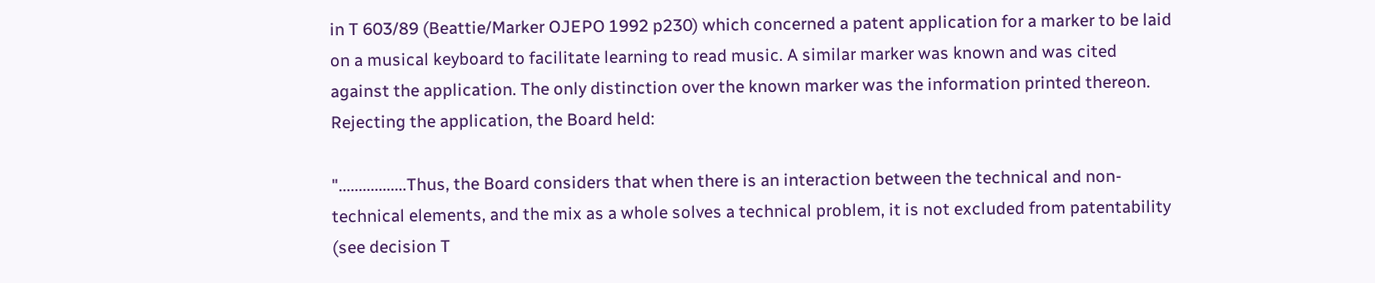in T 603/89 (Beattie/Marker OJEPO 1992 p230) which concerned a patent application for a marker to be laid on a musical keyboard to facilitate learning to read music. A similar marker was known and was cited against the application. The only distinction over the known marker was the information printed thereon. Rejecting the application, the Board held:

".................Thus, the Board considers that when there is an interaction between the technical and non-technical elements, and the mix as a whole solves a technical problem, it is not excluded from patentability (see decision T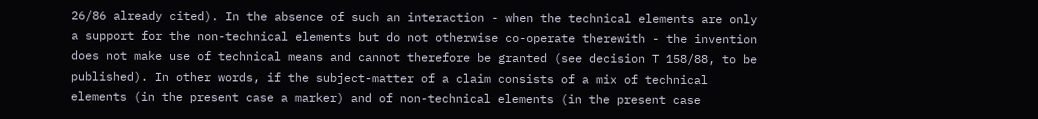26/86 already cited). In the absence of such an interaction - when the technical elements are only a support for the non-technical elements but do not otherwise co-operate therewith - the invention does not make use of technical means and cannot therefore be granted (see decision T 158/88, to be published). In other words, if the subject-matter of a claim consists of a mix of technical elements (in the present case a marker) and of non-technical elements (in the present case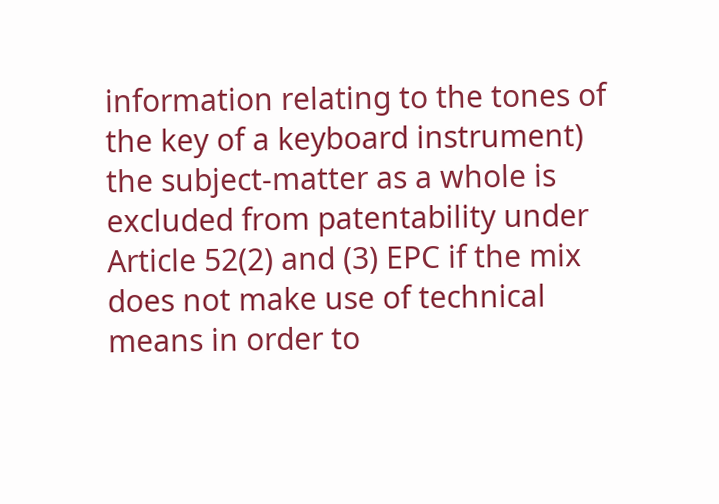information relating to the tones of the key of a keyboard instrument) the subject-matter as a whole is excluded from patentability under Article 52(2) and (3) EPC if the mix does not make use of technical means in order to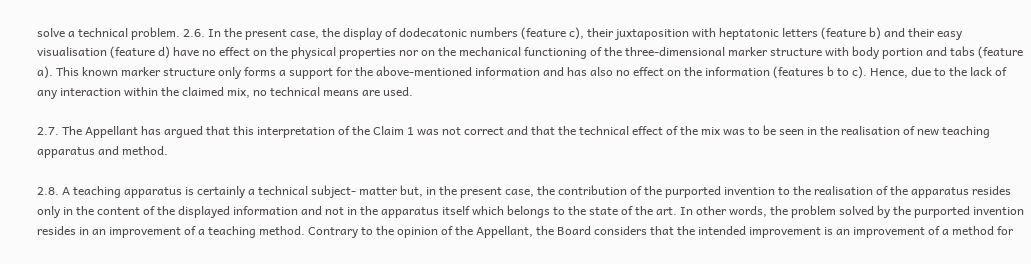solve a technical problem. 2.6. In the present case, the display of dodecatonic numbers (feature c), their juxtaposition with heptatonic letters (feature b) and their easy visualisation (feature d) have no effect on the physical properties nor on the mechanical functioning of the three-dimensional marker structure with body portion and tabs (feature a). This known marker structure only forms a support for the above-mentioned information and has also no effect on the information (features b to c). Hence, due to the lack of any interaction within the claimed mix, no technical means are used.

2.7. The Appellant has argued that this interpretation of the Claim 1 was not correct and that the technical effect of the mix was to be seen in the realisation of new teaching apparatus and method.

2.8. A teaching apparatus is certainly a technical subject- matter but, in the present case, the contribution of the purported invention to the realisation of the apparatus resides only in the content of the displayed information and not in the apparatus itself which belongs to the state of the art. In other words, the problem solved by the purported invention resides in an improvement of a teaching method. Contrary to the opinion of the Appellant, the Board considers that the intended improvement is an improvement of a method for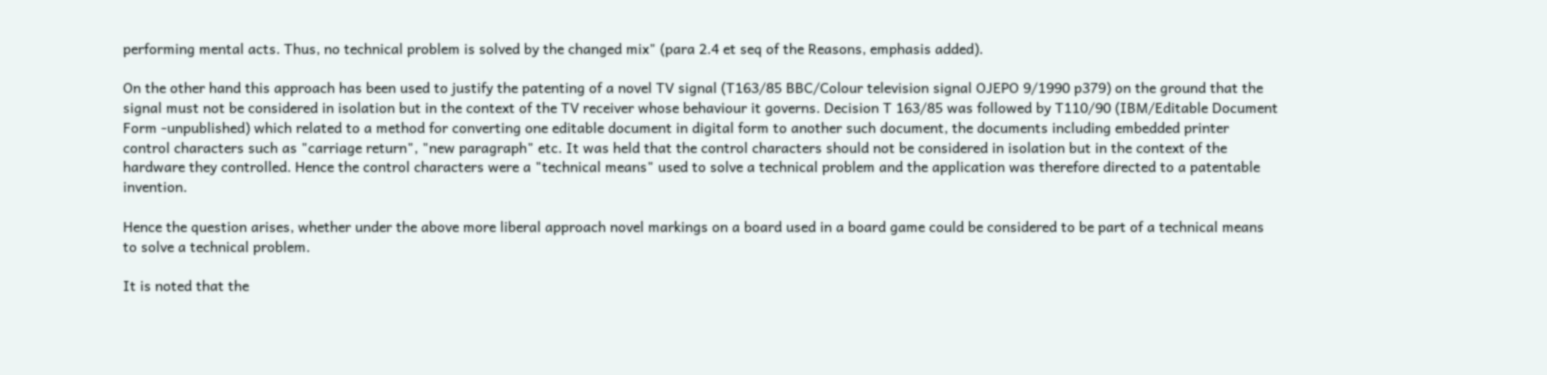performing mental acts. Thus, no technical problem is solved by the changed mix" (para 2.4 et seq of the Reasons, emphasis added).

On the other hand this approach has been used to justify the patenting of a novel TV signal (T163/85 BBC/Colour television signal OJEPO 9/1990 p379) on the ground that the signal must not be considered in isolation but in the context of the TV receiver whose behaviour it governs. Decision T 163/85 was followed by T110/90 (IBM/Editable Document Form -unpublished) which related to a method for converting one editable document in digital form to another such document, the documents including embedded printer control characters such as "carriage return", "new paragraph" etc. It was held that the control characters should not be considered in isolation but in the context of the hardware they controlled. Hence the control characters were a "technical means" used to solve a technical problem and the application was therefore directed to a patentable invention.

Hence the question arises, whether under the above more liberal approach novel markings on a board used in a board game could be considered to be part of a technical means to solve a technical problem.

It is noted that the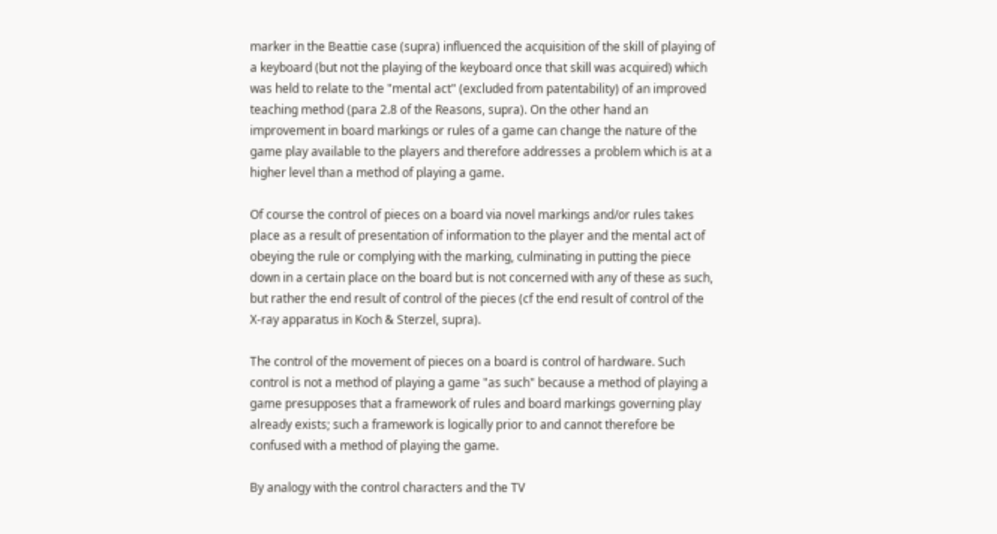marker in the Beattie case (supra) influenced the acquisition of the skill of playing of a keyboard (but not the playing of the keyboard once that skill was acquired) which was held to relate to the "mental act" (excluded from patentability) of an improved teaching method (para 2.8 of the Reasons, supra). On the other hand an improvement in board markings or rules of a game can change the nature of the game play available to the players and therefore addresses a problem which is at a higher level than a method of playing a game.

Of course the control of pieces on a board via novel markings and/or rules takes place as a result of presentation of information to the player and the mental act of obeying the rule or complying with the marking, culminating in putting the piece down in a certain place on the board but is not concerned with any of these as such, but rather the end result of control of the pieces (cf the end result of control of the X-ray apparatus in Koch & Sterzel, supra).

The control of the movement of pieces on a board is control of hardware. Such control is not a method of playing a game "as such" because a method of playing a game presupposes that a framework of rules and board markings governing play already exists; such a framework is logically prior to and cannot therefore be confused with a method of playing the game.

By analogy with the control characters and the TV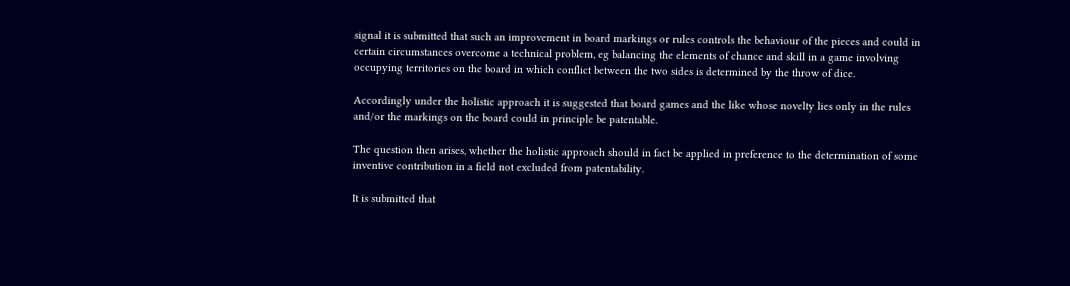signal it is submitted that such an improvement in board markings or rules controls the behaviour of the pieces and could in certain circumstances overcome a technical problem, eg balancing the elements of chance and skill in a game involving occupying territories on the board in which conflict between the two sides is determined by the throw of dice.

Accordingly under the holistic approach it is suggested that board games and the like whose novelty lies only in the rules and/or the markings on the board could in principle be patentable.

The question then arises, whether the holistic approach should in fact be applied in preference to the determination of some inventive contribution in a field not excluded from patentability.

It is submitted that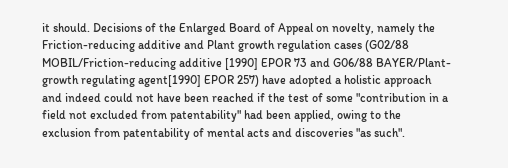it should. Decisions of the Enlarged Board of Appeal on novelty, namely the Friction-reducing additive and Plant growth regulation cases (G02/88 MOBIL/Friction-reducing additive [1990] EPOR 73 and G06/88 BAYER/Plant-growth regulating agent[1990] EPOR 257) have adopted a holistic approach and indeed could not have been reached if the test of some "contribution in a field not excluded from patentability" had been applied, owing to the exclusion from patentability of mental acts and discoveries "as such".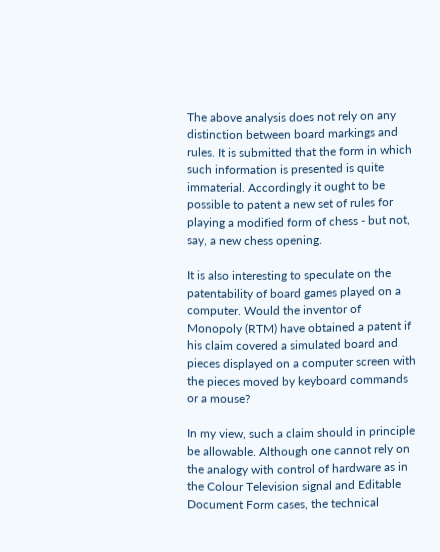The above analysis does not rely on any distinction between board markings and rules. It is submitted that the form in which such information is presented is quite immaterial. Accordingly it ought to be possible to patent a new set of rules for playing a modified form of chess - but not, say, a new chess opening.

It is also interesting to speculate on the patentability of board games played on a computer. Would the inventor of Monopoly (RTM) have obtained a patent if his claim covered a simulated board and pieces displayed on a computer screen with the pieces moved by keyboard commands or a mouse?

In my view, such a claim should in principle be allowable. Although one cannot rely on the analogy with control of hardware as in the Colour Television signal and Editable Document Form cases, the technical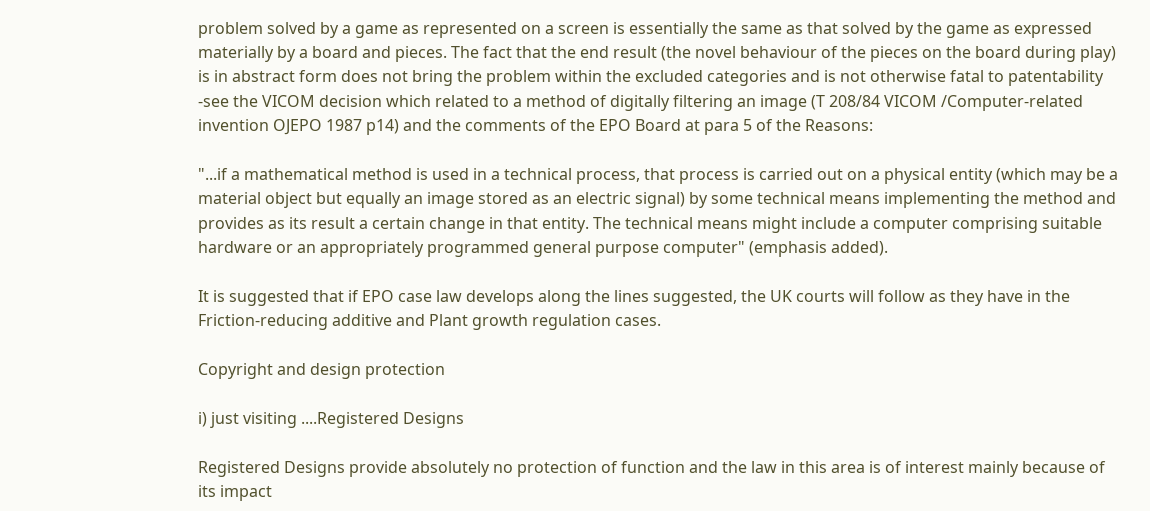problem solved by a game as represented on a screen is essentially the same as that solved by the game as expressed materially by a board and pieces. The fact that the end result (the novel behaviour of the pieces on the board during play) is in abstract form does not bring the problem within the excluded categories and is not otherwise fatal to patentability -see the VICOM decision which related to a method of digitally filtering an image (T 208/84 VICOM /Computer-related invention OJEPO 1987 p14) and the comments of the EPO Board at para 5 of the Reasons:

"...if a mathematical method is used in a technical process, that process is carried out on a physical entity (which may be a material object but equally an image stored as an electric signal) by some technical means implementing the method and provides as its result a certain change in that entity. The technical means might include a computer comprising suitable hardware or an appropriately programmed general purpose computer" (emphasis added).

It is suggested that if EPO case law develops along the lines suggested, the UK courts will follow as they have in the Friction-reducing additive and Plant growth regulation cases.

Copyright and design protection

i) just visiting ....Registered Designs

Registered Designs provide absolutely no protection of function and the law in this area is of interest mainly because of its impact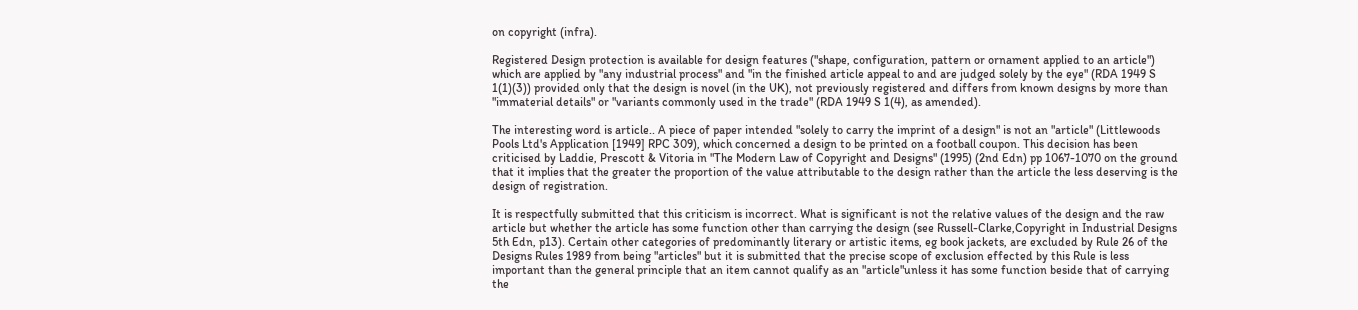on copyright (infra).

Registered Design protection is available for design features ("shape, configuration, pattern or ornament applied to an article") which are applied by "any industrial process" and "in the finished article appeal to and are judged solely by the eye" (RDA 1949 S 1(1)(3)) provided only that the design is novel (in the UK), not previously registered and differs from known designs by more than "immaterial details" or "variants commonly used in the trade" (RDA 1949 S 1(4), as amended).

The interesting word is article.. A piece of paper intended "solely to carry the imprint of a design" is not an "article" (Littlewoods Pools Ltd's Application [1949] RPC 309), which concerned a design to be printed on a football coupon. This decision has been criticised by Laddie, Prescott & Vitoria in "The Modern Law of Copyright and Designs" (1995) (2nd Edn) pp 1067-1070 on the ground that it implies that the greater the proportion of the value attributable to the design rather than the article the less deserving is the design of registration.

It is respectfully submitted that this criticism is incorrect. What is significant is not the relative values of the design and the raw article but whether the article has some function other than carrying the design (see Russell-Clarke,Copyright in Industrial Designs 5th Edn, p13). Certain other categories of predominantly literary or artistic items, eg book jackets, are excluded by Rule 26 of the Designs Rules 1989 from being "articles" but it is submitted that the precise scope of exclusion effected by this Rule is less important than the general principle that an item cannot qualify as an "article"unless it has some function beside that of carrying the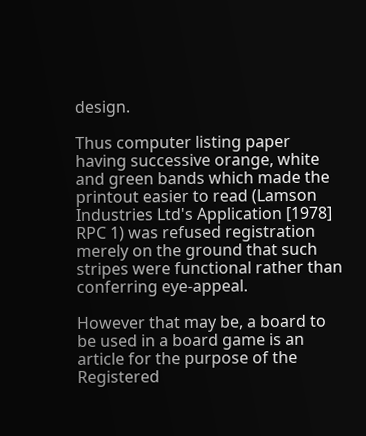design.

Thus computer listing paper having successive orange, white and green bands which made the printout easier to read (Lamson Industries Ltd's Application [1978] RPC 1) was refused registration merely on the ground that such stripes were functional rather than conferring eye-appeal.

However that may be, a board to be used in a board game is an article for the purpose of the Registered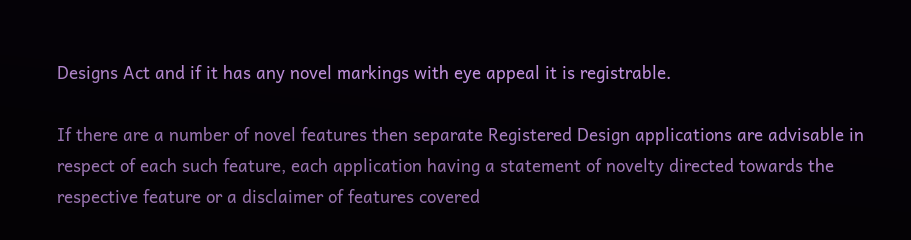Designs Act and if it has any novel markings with eye appeal it is registrable.

If there are a number of novel features then separate Registered Design applications are advisable in respect of each such feature, each application having a statement of novelty directed towards the respective feature or a disclaimer of features covered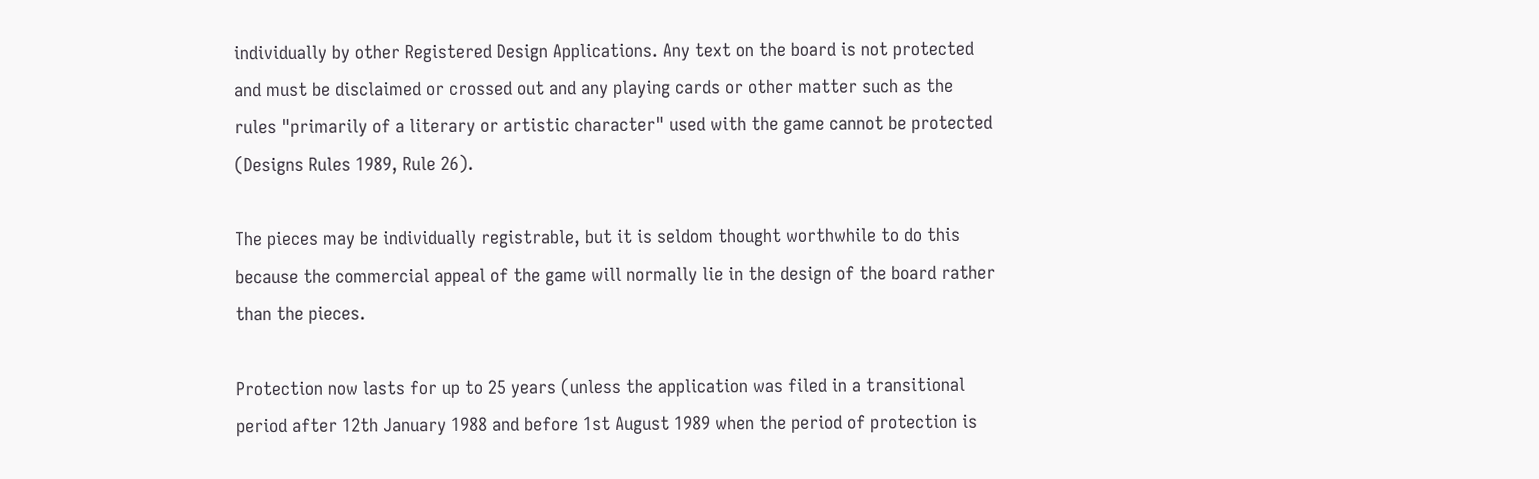individually by other Registered Design Applications. Any text on the board is not protected and must be disclaimed or crossed out and any playing cards or other matter such as the rules "primarily of a literary or artistic character" used with the game cannot be protected (Designs Rules 1989, Rule 26).

The pieces may be individually registrable, but it is seldom thought worthwhile to do this because the commercial appeal of the game will normally lie in the design of the board rather than the pieces.

Protection now lasts for up to 25 years (unless the application was filed in a transitional period after 12th January 1988 and before 1st August 1989 when the period of protection is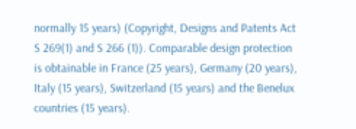normally 15 years) (Copyright, Designs and Patents Act S 269(1) and S 266 (1)). Comparable design protection is obtainable in France (25 years), Germany (20 years), Italy (15 years), Switzerland (15 years) and the Benelux countries (15 years).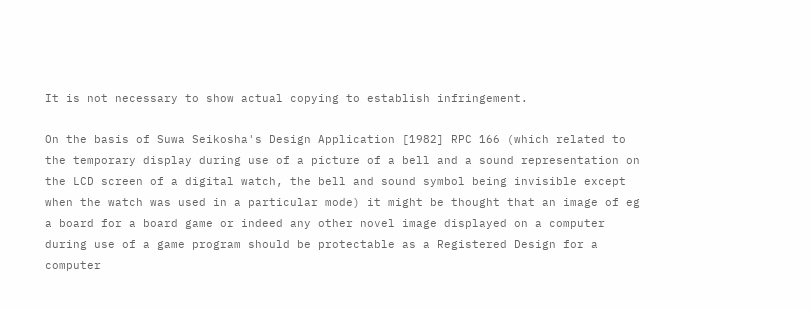It is not necessary to show actual copying to establish infringement.

On the basis of Suwa Seikosha's Design Application [1982] RPC 166 (which related to the temporary display during use of a picture of a bell and a sound representation on the LCD screen of a digital watch, the bell and sound symbol being invisible except when the watch was used in a particular mode) it might be thought that an image of eg a board for a board game or indeed any other novel image displayed on a computer during use of a game program should be protectable as a Registered Design for a computer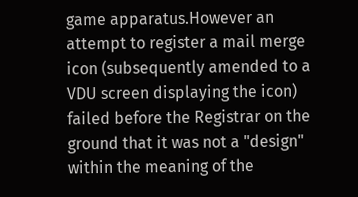game apparatus.However an attempt to register a mail merge icon (subsequently amended to a VDU screen displaying the icon) failed before the Registrar on the ground that it was not a "design" within the meaning of the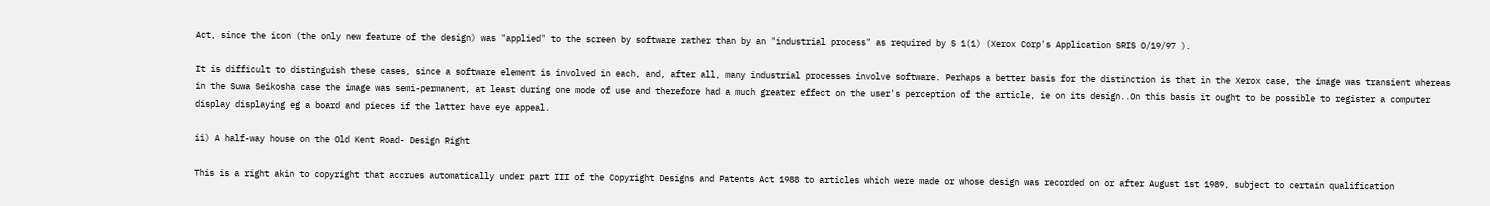Act, since the icon (the only new feature of the design) was "applied" to the screen by software rather than by an "industrial process" as required by S 1(1) (Xerox Corp's Application SRIS O/19/97 ).

It is difficult to distinguish these cases, since a software element is involved in each, and, after all, many industrial processes involve software. Perhaps a better basis for the distinction is that in the Xerox case, the image was transient whereas in the Suwa Seikosha case the image was semi-permanent, at least during one mode of use and therefore had a much greater effect on the user's perception of the article, ie on its design..On this basis it ought to be possible to register a computer display displaying eg a board and pieces if the latter have eye appeal.

ii) A half-way house on the Old Kent Road- Design Right

This is a right akin to copyright that accrues automatically under part III of the Copyright Designs and Patents Act 1988 to articles which were made or whose design was recorded on or after August 1st 1989, subject to certain qualification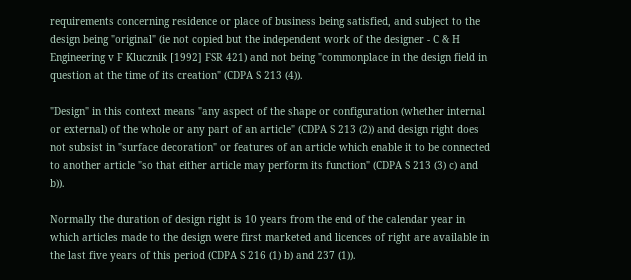requirements concerning residence or place of business being satisfied, and subject to the design being "original" (ie not copied but the independent work of the designer - C & H Engineering v F Klucznik [1992] FSR 421) and not being "commonplace in the design field in question at the time of its creation" (CDPA S 213 (4)).

"Design" in this context means "any aspect of the shape or configuration (whether internal or external) of the whole or any part of an article" (CDPA S 213 (2)) and design right does not subsist in "surface decoration" or features of an article which enable it to be connected to another article "so that either article may perform its function" (CDPA S 213 (3) c) and b)).

Normally the duration of design right is 10 years from the end of the calendar year in which articles made to the design were first marketed and licences of right are available in the last five years of this period (CDPA S 216 (1) b) and 237 (1)).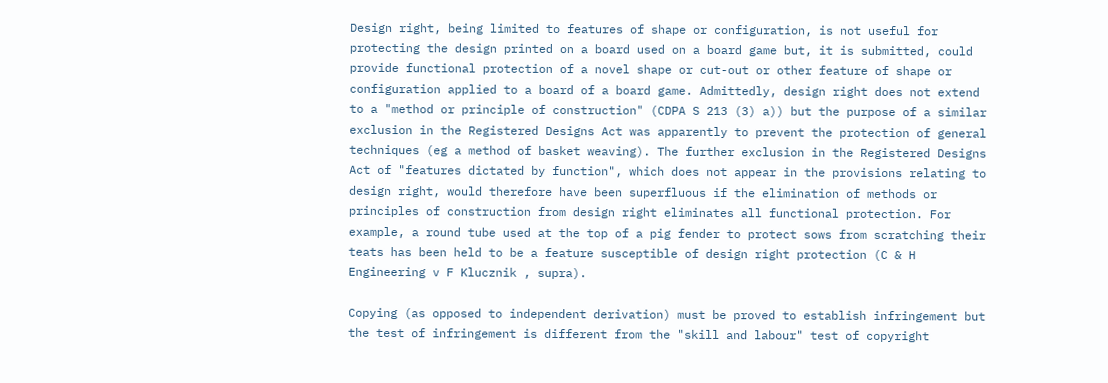Design right, being limited to features of shape or configuration, is not useful for protecting the design printed on a board used on a board game but, it is submitted, could provide functional protection of a novel shape or cut-out or other feature of shape or configuration applied to a board of a board game. Admittedly, design right does not extend to a "method or principle of construction" (CDPA S 213 (3) a)) but the purpose of a similar exclusion in the Registered Designs Act was apparently to prevent the protection of general techniques (eg a method of basket weaving). The further exclusion in the Registered Designs Act of "features dictated by function", which does not appear in the provisions relating to design right, would therefore have been superfluous if the elimination of methods or principles of construction from design right eliminates all functional protection. For example, a round tube used at the top of a pig fender to protect sows from scratching their teats has been held to be a feature susceptible of design right protection (C & H Engineering v F Klucznik , supra).

Copying (as opposed to independent derivation) must be proved to establish infringement but the test of infringement is different from the "skill and labour" test of copyright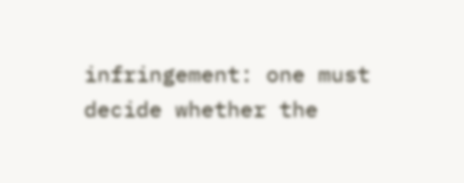infringement: one must decide whether the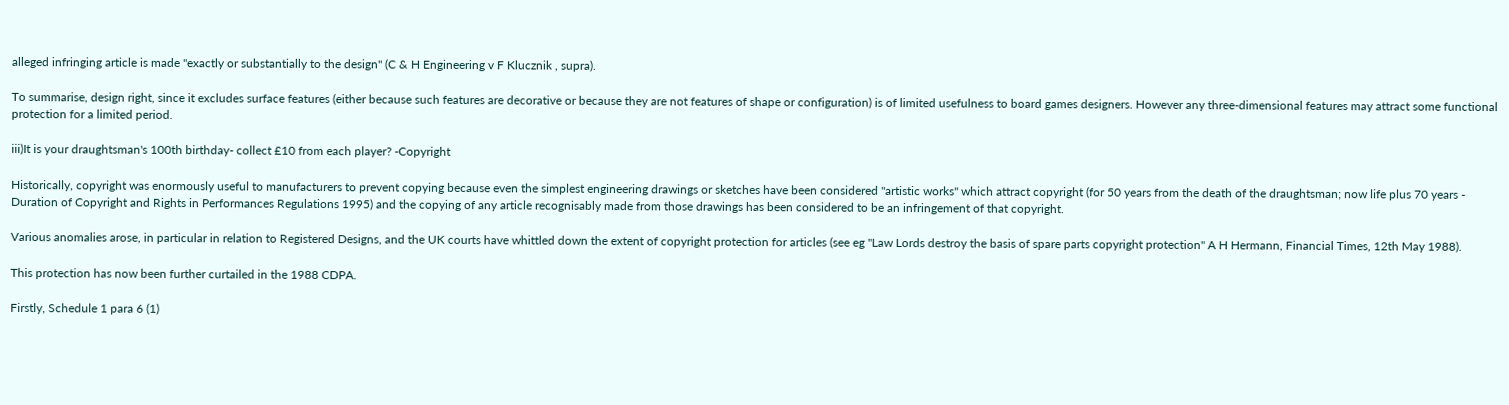alleged infringing article is made "exactly or substantially to the design" (C & H Engineering v F Klucznik , supra).

To summarise, design right, since it excludes surface features (either because such features are decorative or because they are not features of shape or configuration) is of limited usefulness to board games designers. However any three-dimensional features may attract some functional protection for a limited period.

iii)It is your draughtsman's 100th birthday- collect £10 from each player? -Copyright

Historically, copyright was enormously useful to manufacturers to prevent copying because even the simplest engineering drawings or sketches have been considered "artistic works" which attract copyright (for 50 years from the death of the draughtsman; now life plus 70 years - Duration of Copyright and Rights in Performances Regulations 1995) and the copying of any article recognisably made from those drawings has been considered to be an infringement of that copyright.

Various anomalies arose, in particular in relation to Registered Designs, and the UK courts have whittled down the extent of copyright protection for articles (see eg "Law Lords destroy the basis of spare parts copyright protection" A H Hermann, Financial Times, 12th May 1988).

This protection has now been further curtailed in the 1988 CDPA.

Firstly, Schedule 1 para 6 (1)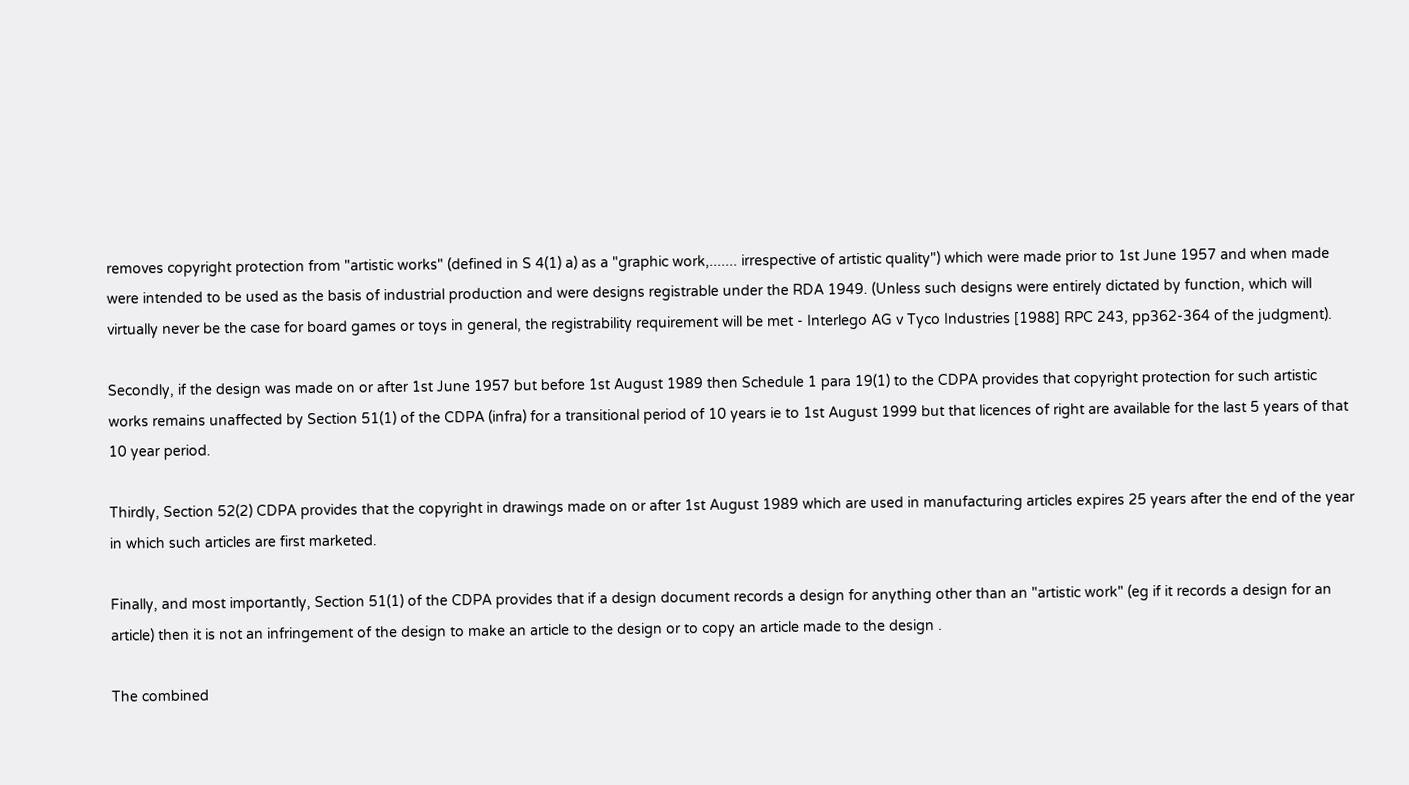removes copyright protection from "artistic works" (defined in S 4(1) a) as a "graphic work,....... irrespective of artistic quality") which were made prior to 1st June 1957 and when made were intended to be used as the basis of industrial production and were designs registrable under the RDA 1949. (Unless such designs were entirely dictated by function, which will virtually never be the case for board games or toys in general, the registrability requirement will be met - Interlego AG v Tyco Industries [1988] RPC 243, pp362-364 of the judgment).

Secondly, if the design was made on or after 1st June 1957 but before 1st August 1989 then Schedule 1 para 19(1) to the CDPA provides that copyright protection for such artistic works remains unaffected by Section 51(1) of the CDPA (infra) for a transitional period of 10 years ie to 1st August 1999 but that licences of right are available for the last 5 years of that 10 year period.

Thirdly, Section 52(2) CDPA provides that the copyright in drawings made on or after 1st August 1989 which are used in manufacturing articles expires 25 years after the end of the year in which such articles are first marketed.

Finally, and most importantly, Section 51(1) of the CDPA provides that if a design document records a design for anything other than an "artistic work" (eg if it records a design for an article) then it is not an infringement of the design to make an article to the design or to copy an article made to the design .

The combined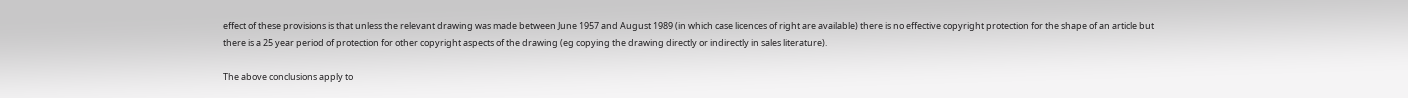effect of these provisions is that unless the relevant drawing was made between June 1957 and August 1989 (in which case licences of right are available) there is no effective copyright protection for the shape of an article but there is a 25 year period of protection for other copyright aspects of the drawing (eg copying the drawing directly or indirectly in sales literature).

The above conclusions apply to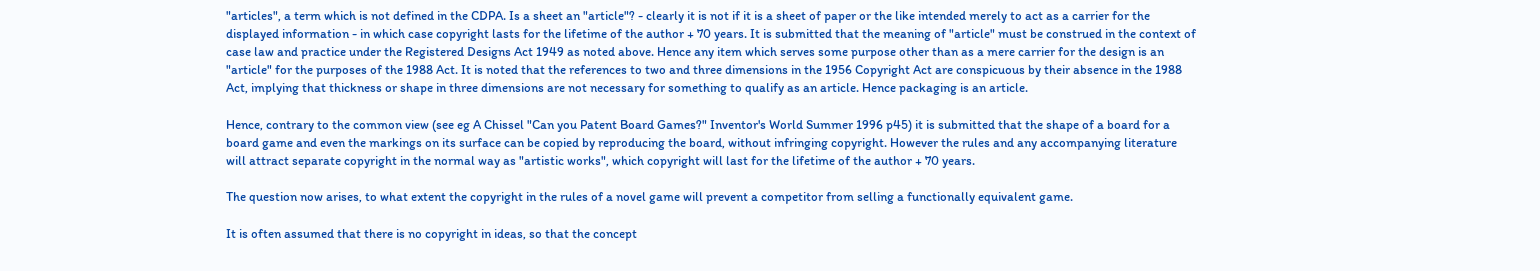"articles", a term which is not defined in the CDPA. Is a sheet an "article"? - clearly it is not if it is a sheet of paper or the like intended merely to act as a carrier for the displayed information - in which case copyright lasts for the lifetime of the author + 70 years. It is submitted that the meaning of "article" must be construed in the context of case law and practice under the Registered Designs Act 1949 as noted above. Hence any item which serves some purpose other than as a mere carrier for the design is an "article" for the purposes of the 1988 Act. It is noted that the references to two and three dimensions in the 1956 Copyright Act are conspicuous by their absence in the 1988 Act, implying that thickness or shape in three dimensions are not necessary for something to qualify as an article. Hence packaging is an article.

Hence, contrary to the common view (see eg A Chissel "Can you Patent Board Games?" Inventor's World Summer 1996 p45) it is submitted that the shape of a board for a board game and even the markings on its surface can be copied by reproducing the board, without infringing copyright. However the rules and any accompanying literature will attract separate copyright in the normal way as "artistic works", which copyright will last for the lifetime of the author + 70 years.

The question now arises, to what extent the copyright in the rules of a novel game will prevent a competitor from selling a functionally equivalent game.

It is often assumed that there is no copyright in ideas, so that the concept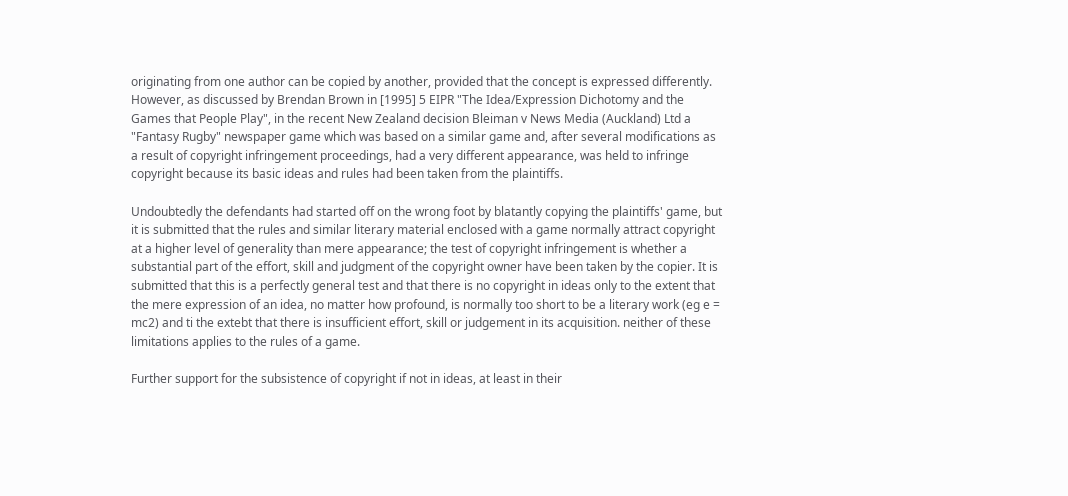originating from one author can be copied by another, provided that the concept is expressed differently. However, as discussed by Brendan Brown in [1995] 5 EIPR "The Idea/Expression Dichotomy and the Games that People Play", in the recent New Zealand decision Bleiman v News Media (Auckland) Ltd a "Fantasy Rugby" newspaper game which was based on a similar game and, after several modifications as a result of copyright infringement proceedings, had a very different appearance, was held to infringe copyright because its basic ideas and rules had been taken from the plaintiffs.

Undoubtedly the defendants had started off on the wrong foot by blatantly copying the plaintiffs' game, but it is submitted that the rules and similar literary material enclosed with a game normally attract copyright at a higher level of generality than mere appearance; the test of copyright infringement is whether a substantial part of the effort, skill and judgment of the copyright owner have been taken by the copier. It is submitted that this is a perfectly general test and that there is no copyright in ideas only to the extent that the mere expression of an idea, no matter how profound, is normally too short to be a literary work (eg e = mc2) and ti the extebt that there is insufficient effort, skill or judgement in its acquisition. neither of these limitations applies to the rules of a game.

Further support for the subsistence of copyright if not in ideas, at least in their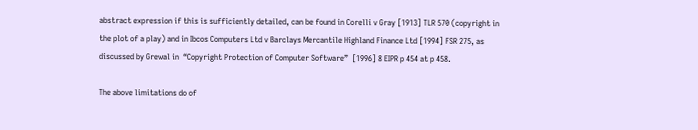abstract expression if this is sufficiently detailed, can be found in Corelli v Gray [1913] TLR 570 (copyright in the plot of a play) and in Ibcos Computers Ltd v Barclays Mercantile Highland Finance Ltd [1994] FSR 275, as discussed by Grewal in  “Copyright Protection of Computer Software”  [1996] 8 EIPR p 454 at p 458.

The above limitations do of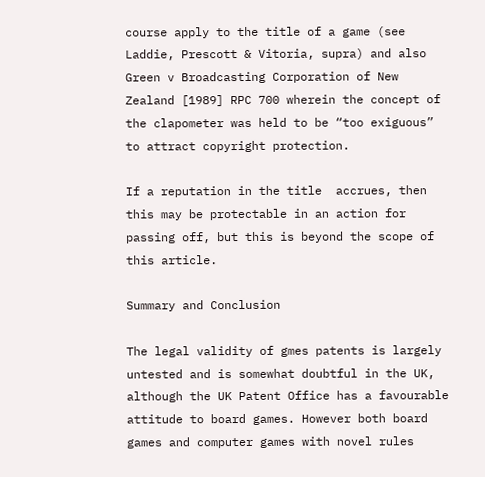course apply to the title of a game (see Laddie, Prescott & Vitoria, supra) and also Green v Broadcasting Corporation of New Zealand [1989] RPC 700 wherein the concept of the clapometer was held to be “too exiguous” to attract copyright protection.

If a reputation in the title  accrues, then this may be protectable in an action for passing off, but this is beyond the scope of this article.

Summary and Conclusion

The legal validity of gmes patents is largely untested and is somewhat doubtful in the UK, although the UK Patent Office has a favourable attitude to board games. However both board games and computer games with novel rules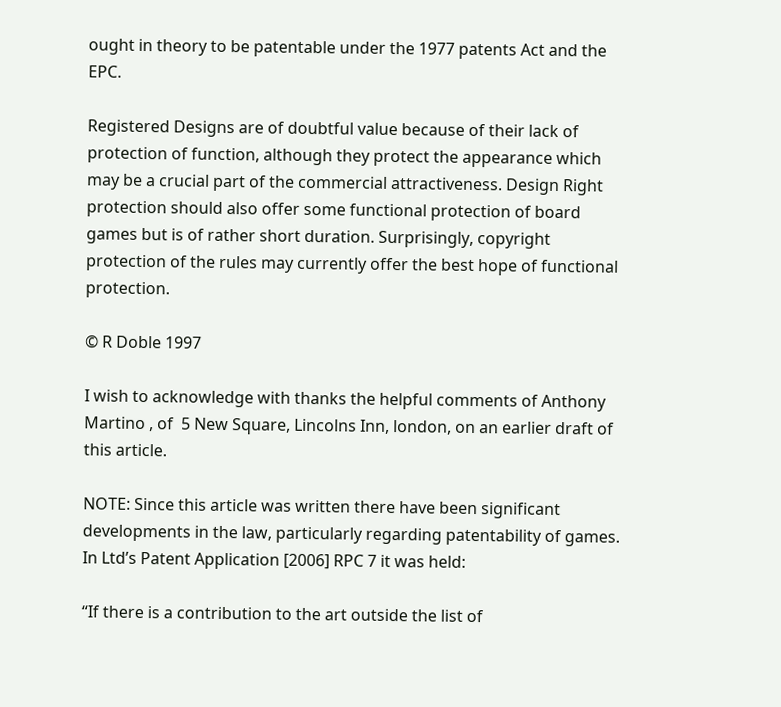ought in theory to be patentable under the 1977 patents Act and the EPC.

Registered Designs are of doubtful value because of their lack of protection of function, although they protect the appearance which may be a crucial part of the commercial attractiveness. Design Right protection should also offer some functional protection of board games but is of rather short duration. Surprisingly, copyright protection of the rules may currently offer the best hope of functional protection.

© R Doble 1997

I wish to acknowledge with thanks the helpful comments of Anthony Martino , of  5 New Square, Lincolns Inn, london, on an earlier draft of this article.

NOTE: Since this article was written there have been significant developments in the law, particularly regarding patentability of games. In Ltd’s Patent Application [2006] RPC 7 it was held:

“If there is a contribution to the art outside the list of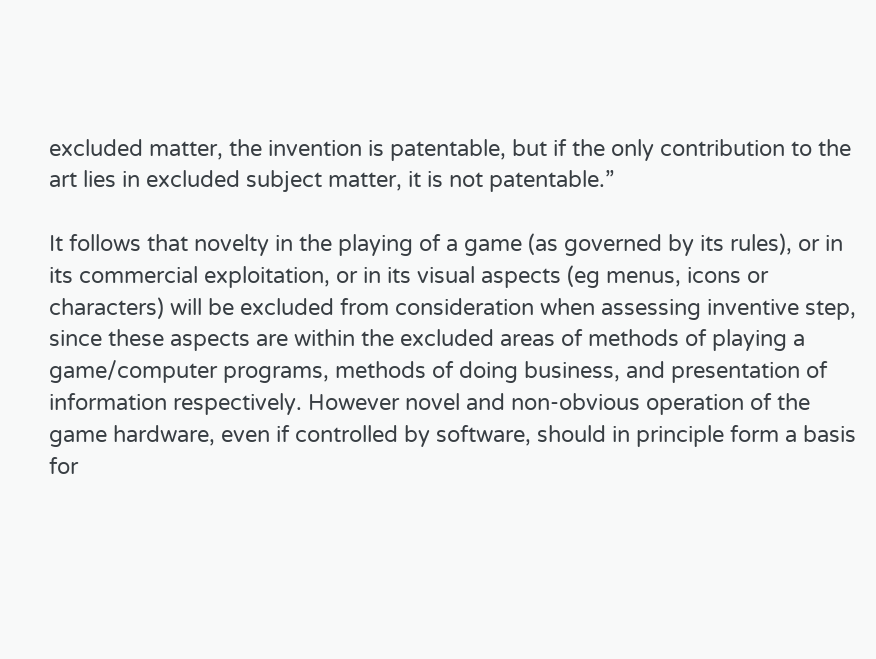excluded matter, the invention is patentable, but if the only contribution to the art lies in excluded subject matter, it is not patentable.”

It follows that novelty in the playing of a game (as governed by its rules), or in its commercial exploitation, or in its visual aspects (eg menus, icons or characters) will be excluded from consideration when assessing inventive step, since these aspects are within the excluded areas of methods of playing a game/computer programs, methods of doing business, and presentation of information respectively. However novel and non-obvious operation of the game hardware, even if controlled by software, should in principle form a basis for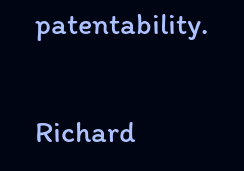patentability.

Richard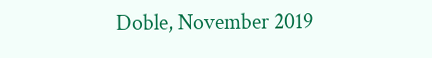Doble, November 2019